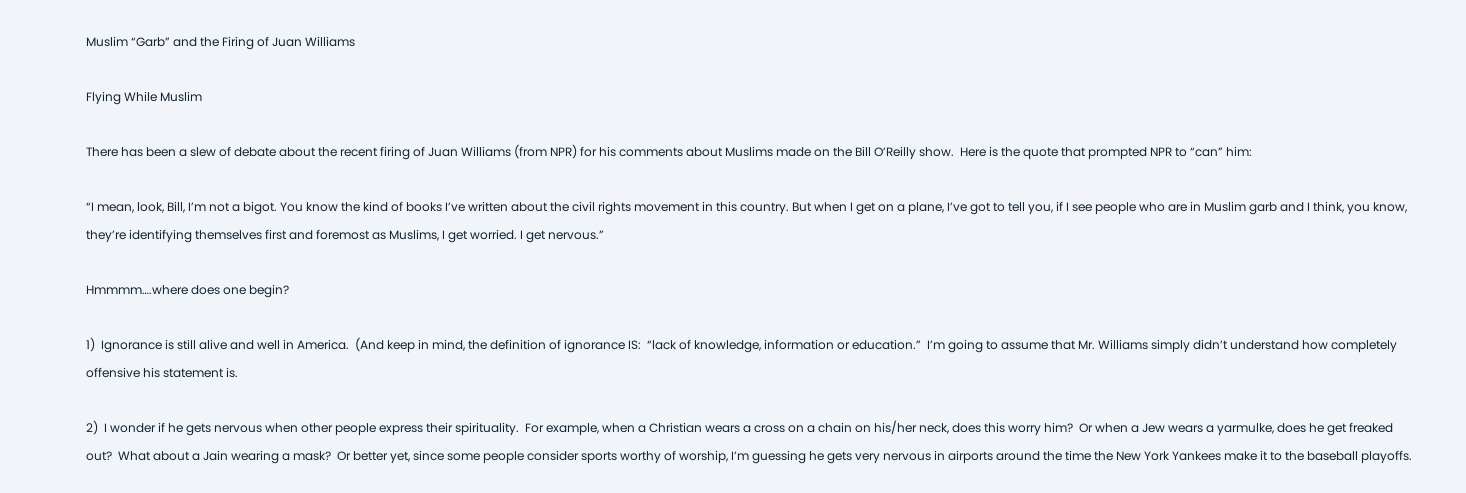Muslim “Garb” and the Firing of Juan Williams

Flying While Muslim

There has been a slew of debate about the recent firing of Juan Williams (from NPR) for his comments about Muslims made on the Bill O’Reilly show.  Here is the quote that prompted NPR to “can” him:

“I mean, look, Bill, I’m not a bigot. You know the kind of books I’ve written about the civil rights movement in this country. But when I get on a plane, I’ve got to tell you, if I see people who are in Muslim garb and I think, you know, they’re identifying themselves first and foremost as Muslims, I get worried. I get nervous.”

Hmmmm….where does one begin?

1)  Ignorance is still alive and well in America.  (And keep in mind, the definition of ignorance IS:  “lack of knowledge, information or education.”  I’m going to assume that Mr. Williams simply didn’t understand how completely offensive his statement is.

2)  I wonder if he gets nervous when other people express their spirituality.  For example, when a Christian wears a cross on a chain on his/her neck, does this worry him?  Or when a Jew wears a yarmulke, does he get freaked out?  What about a Jain wearing a mask?  Or better yet, since some people consider sports worthy of worship, I’m guessing he gets very nervous in airports around the time the New York Yankees make it to the baseball playoffs.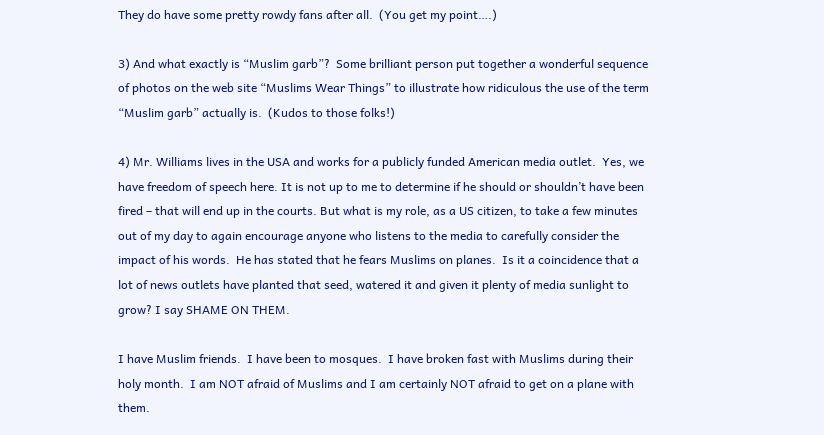They do have some pretty rowdy fans after all.  (You get my point….)

3) And what exactly is “Muslim garb”?  Some brilliant person put together a wonderful sequence of photos on the web site “Muslims Wear Things” to illustrate how ridiculous the use of the term “Muslim garb” actually is.  (Kudos to those folks!)

4) Mr. Williams lives in the USA and works for a publicly funded American media outlet.  Yes, we have freedom of speech here. It is not up to me to determine if he should or shouldn’t have been fired – that will end up in the courts. But what is my role, as a US citizen, to take a few minutes out of my day to again encourage anyone who listens to the media to carefully consider the impact of his words.  He has stated that he fears Muslims on planes.  Is it a coincidence that a lot of news outlets have planted that seed, watered it and given it plenty of media sunlight to grow? I say SHAME ON THEM.

I have Muslim friends.  I have been to mosques.  I have broken fast with Muslims during their holy month.  I am NOT afraid of Muslims and I am certainly NOT afraid to get on a plane with them.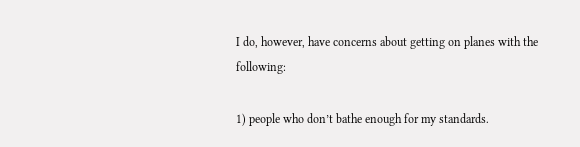I do, however, have concerns about getting on planes with the following:

1) people who don’t bathe enough for my standards.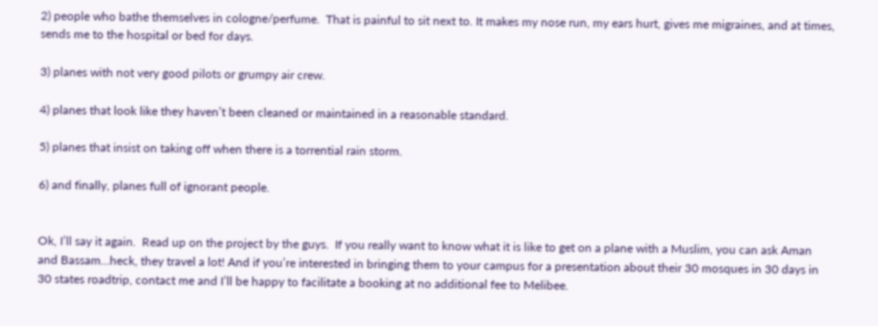2) people who bathe themselves in cologne/perfume.  That is painful to sit next to. It makes my nose run, my ears hurt, gives me migraines, and at times, sends me to the hospital or bed for days.

3) planes with not very good pilots or grumpy air crew.

4) planes that look like they haven’t been cleaned or maintained in a reasonable standard.

5) planes that insist on taking off when there is a torrential rain storm.

6) and finally, planes full of ignorant people.


Ok, I’ll say it again.  Read up on the project by the guys.  If you really want to know what it is like to get on a plane with a Muslim, you can ask Aman and Bassam…heck, they travel a lot! And if you’re interested in bringing them to your campus for a presentation about their 30 mosques in 30 days in 30 states roadtrip, contact me and I’ll be happy to facilitate a booking at no additional fee to Melibee.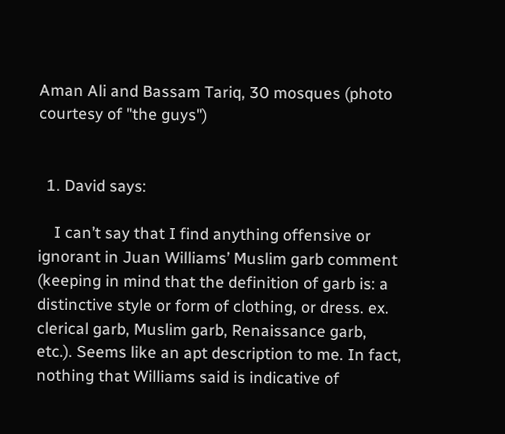Aman Ali and Bassam Tariq, 30 mosques (photo courtesy of "the guys")


  1. David says:

    I can’t say that I find anything offensive or ignorant in Juan Williams’ Muslim garb comment (keeping in mind that the definition of garb is: a distinctive style or form of clothing, or dress. ex. clerical garb, Muslim garb, Renaissance garb, etc.). Seems like an apt description to me. In fact, nothing that Williams said is indicative of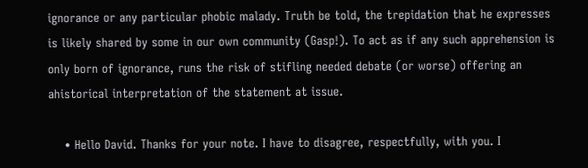ignorance or any particular phobic malady. Truth be told, the trepidation that he expresses is likely shared by some in our own community (Gasp!). To act as if any such apprehension is only born of ignorance, runs the risk of stifling needed debate (or worse) offering an ahistorical interpretation of the statement at issue.

    • Hello David. Thanks for your note. I have to disagree, respectfully, with you. I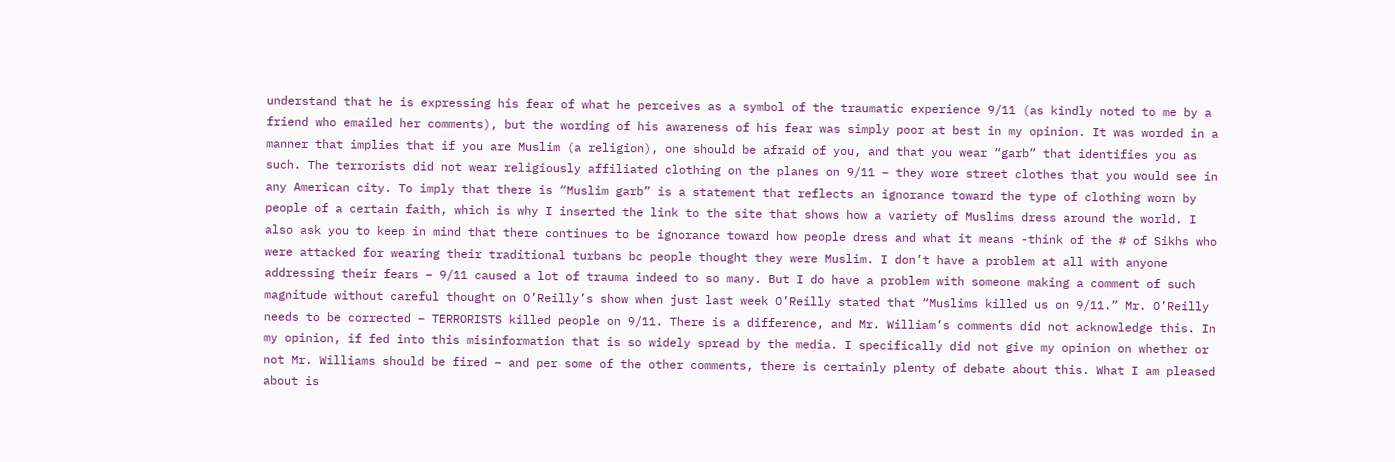understand that he is expressing his fear of what he perceives as a symbol of the traumatic experience 9/11 (as kindly noted to me by a friend who emailed her comments), but the wording of his awareness of his fear was simply poor at best in my opinion. It was worded in a manner that implies that if you are Muslim (a religion), one should be afraid of you, and that you wear “garb” that identifies you as such. The terrorists did not wear religiously affiliated clothing on the planes on 9/11 – they wore street clothes that you would see in any American city. To imply that there is “Muslim garb” is a statement that reflects an ignorance toward the type of clothing worn by people of a certain faith, which is why I inserted the link to the site that shows how a variety of Muslims dress around the world. I also ask you to keep in mind that there continues to be ignorance toward how people dress and what it means -think of the # of Sikhs who were attacked for wearing their traditional turbans bc people thought they were Muslim. I don’t have a problem at all with anyone addressing their fears – 9/11 caused a lot of trauma indeed to so many. But I do have a problem with someone making a comment of such magnitude without careful thought on O’Reilly’s show when just last week O’Reilly stated that “Muslims killed us on 9/11.” Mr. O’Reilly needs to be corrected – TERRORISTS killed people on 9/11. There is a difference, and Mr. William’s comments did not acknowledge this. In my opinion, if fed into this misinformation that is so widely spread by the media. I specifically did not give my opinion on whether or not Mr. Williams should be fired – and per some of the other comments, there is certainly plenty of debate about this. What I am pleased about is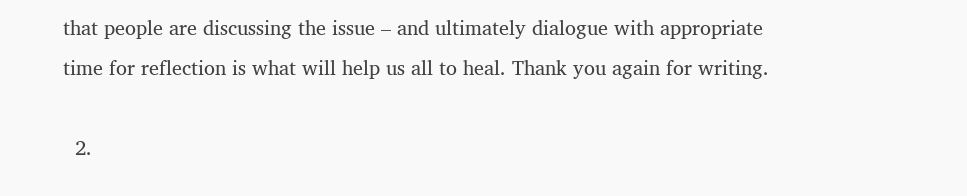that people are discussing the issue – and ultimately dialogue with appropriate time for reflection is what will help us all to heal. Thank you again for writing.

  2.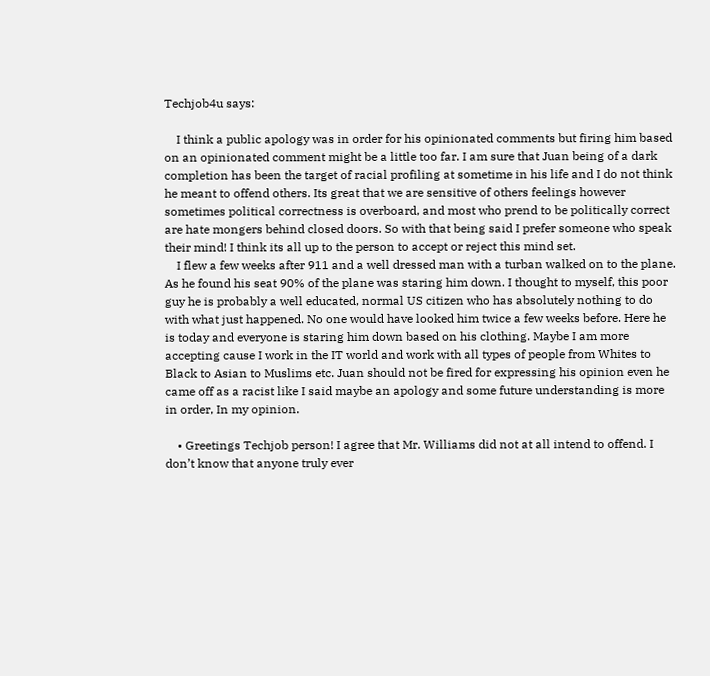Techjob4u says:

    I think a public apology was in order for his opinionated comments but firing him based on an opinionated comment might be a little too far. I am sure that Juan being of a dark completion has been the target of racial profiling at sometime in his life and I do not think he meant to offend others. Its great that we are sensitive of others feelings however sometimes political correctness is overboard, and most who prend to be politically correct are hate mongers behind closed doors. So with that being said I prefer someone who speak their mind! I think its all up to the person to accept or reject this mind set.
    I flew a few weeks after 911 and a well dressed man with a turban walked on to the plane. As he found his seat 90% of the plane was staring him down. I thought to myself, this poor guy he is probably a well educated, normal US citizen who has absolutely nothing to do with what just happened. No one would have looked him twice a few weeks before. Here he is today and everyone is staring him down based on his clothing. Maybe I am more accepting cause I work in the IT world and work with all types of people from Whites to Black to Asian to Muslims etc. Juan should not be fired for expressing his opinion even he came off as a racist like I said maybe an apology and some future understanding is more in order, In my opinion.

    • Greetings Techjob person! I agree that Mr. Williams did not at all intend to offend. I don’t know that anyone truly ever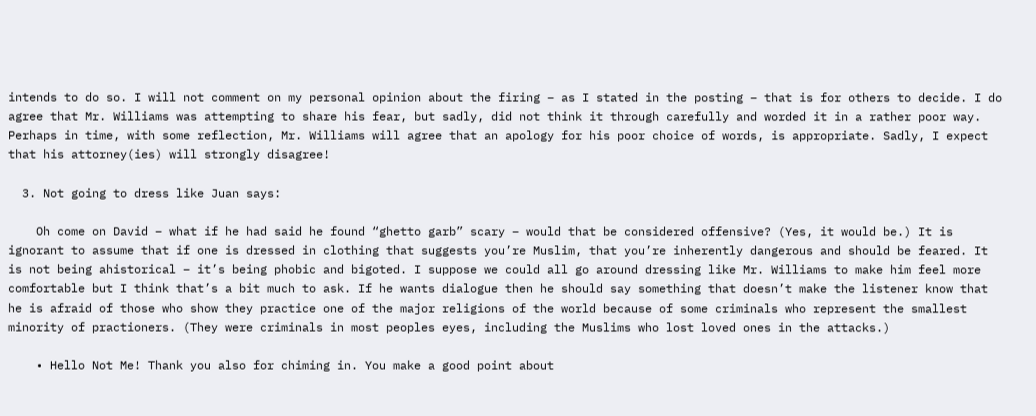intends to do so. I will not comment on my personal opinion about the firing – as I stated in the posting – that is for others to decide. I do agree that Mr. Williams was attempting to share his fear, but sadly, did not think it through carefully and worded it in a rather poor way. Perhaps in time, with some reflection, Mr. Williams will agree that an apology for his poor choice of words, is appropriate. Sadly, I expect that his attorney(ies) will strongly disagree!

  3. Not going to dress like Juan says:

    Oh come on David – what if he had said he found “ghetto garb” scary – would that be considered offensive? (Yes, it would be.) It is ignorant to assume that if one is dressed in clothing that suggests you’re Muslim, that you’re inherently dangerous and should be feared. It is not being ahistorical – it’s being phobic and bigoted. I suppose we could all go around dressing like Mr. Williams to make him feel more comfortable but I think that’s a bit much to ask. If he wants dialogue then he should say something that doesn’t make the listener know that he is afraid of those who show they practice one of the major religions of the world because of some criminals who represent the smallest minority of practioners. (They were criminals in most peoples eyes, including the Muslims who lost loved ones in the attacks.)

    • Hello Not Me! Thank you also for chiming in. You make a good point about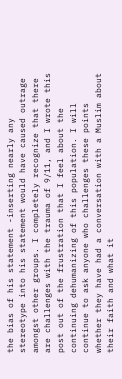the bias of his statement -inserting nearly any stereotype into his statement would have caused outrage amongst other groups. I completely recognize that there are challenges with the trauma of 9/11, and I wrote this post out of the frustration that I feel about the continuing dehumanizing of this population. I will continue to ask anyone who challenges these points whether they have had a conversation with a Muslim about their faith and what it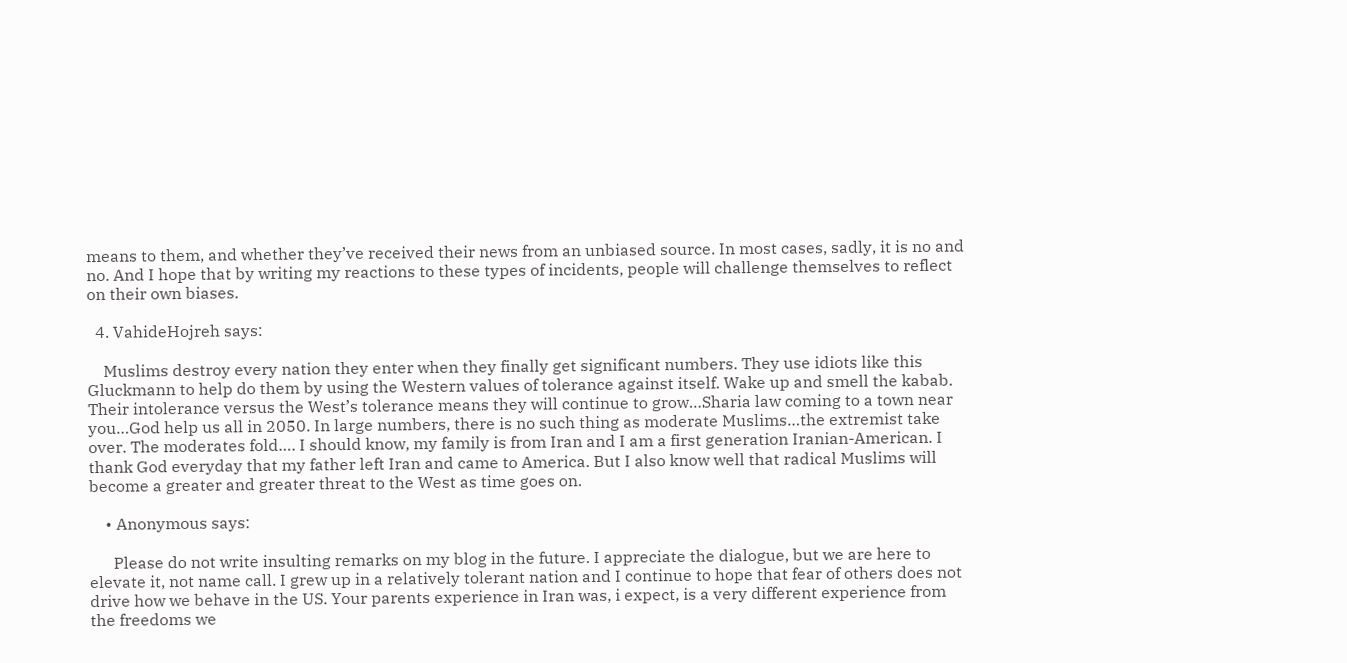means to them, and whether they’ve received their news from an unbiased source. In most cases, sadly, it is no and no. And I hope that by writing my reactions to these types of incidents, people will challenge themselves to reflect on their own biases.

  4. VahideHojreh says:

    Muslims destroy every nation they enter when they finally get significant numbers. They use idiots like this Gluckmann to help do them by using the Western values of tolerance against itself. Wake up and smell the kabab. Their intolerance versus the West’s tolerance means they will continue to grow…Sharia law coming to a town near you…God help us all in 2050. In large numbers, there is no such thing as moderate Muslims…the extremist take over. The moderates fold…. I should know, my family is from Iran and I am a first generation Iranian-American. I thank God everyday that my father left Iran and came to America. But I also know well that radical Muslims will become a greater and greater threat to the West as time goes on.

    • Anonymous says:

      Please do not write insulting remarks on my blog in the future. I appreciate the dialogue, but we are here to elevate it, not name call. I grew up in a relatively tolerant nation and I continue to hope that fear of others does not drive how we behave in the US. Your parents experience in Iran was, i expect, is a very different experience from the freedoms we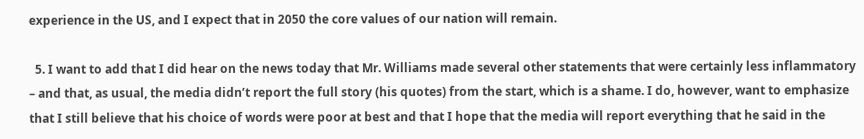experience in the US, and I expect that in 2050 the core values of our nation will remain.

  5. I want to add that I did hear on the news today that Mr. Williams made several other statements that were certainly less inflammatory – and that, as usual, the media didn’t report the full story (his quotes) from the start, which is a shame. I do, however, want to emphasize that I still believe that his choice of words were poor at best and that I hope that the media will report everything that he said in the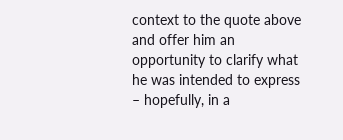context to the quote above and offer him an opportunity to clarify what he was intended to express – hopefully, in a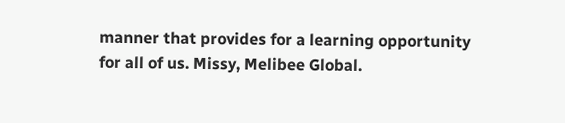manner that provides for a learning opportunity for all of us. Missy, Melibee Global.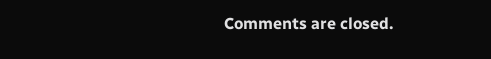Comments are closed.